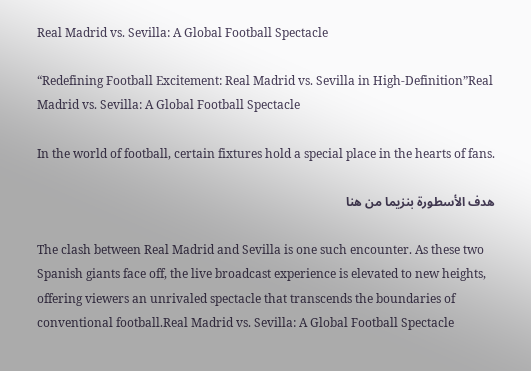Real Madrid vs. Sevilla: A Global Football Spectacle

“Redefining Football Excitement: Real Madrid vs. Sevilla in High-Definition”Real Madrid vs. Sevilla: A Global Football Spectacle

In the world of football, certain fixtures hold a special place in the hearts of fans.

هدف الأسطورة بنزيما من هنا

The clash between Real Madrid and Sevilla is one such encounter. As these two Spanish giants face off, the live broadcast experience is elevated to new heights, offering viewers an unrivaled spectacle that transcends the boundaries of conventional football.Real Madrid vs. Sevilla: A Global Football Spectacle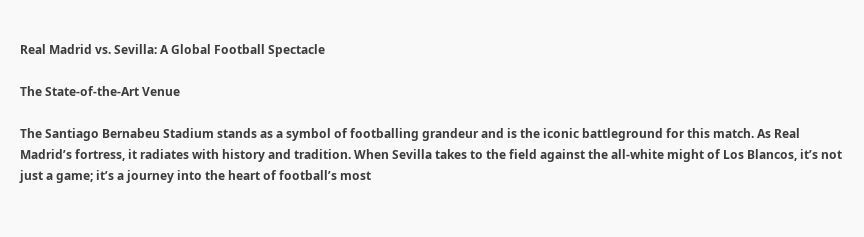Real Madrid vs. Sevilla: A Global Football Spectacle

The State-of-the-Art Venue

The Santiago Bernabeu Stadium stands as a symbol of footballing grandeur and is the iconic battleground for this match. As Real Madrid’s fortress, it radiates with history and tradition. When Sevilla takes to the field against the all-white might of Los Blancos, it’s not just a game; it’s a journey into the heart of football’s most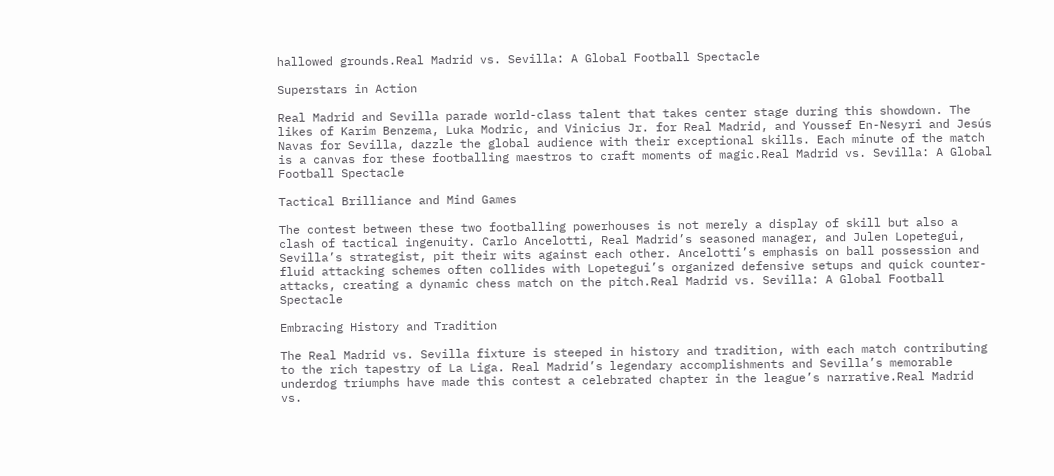hallowed grounds.Real Madrid vs. Sevilla: A Global Football Spectacle

Superstars in Action

Real Madrid and Sevilla parade world-class talent that takes center stage during this showdown. The likes of Karim Benzema, Luka Modric, and Vinicius Jr. for Real Madrid, and Youssef En-Nesyri and Jesús Navas for Sevilla, dazzle the global audience with their exceptional skills. Each minute of the match is a canvas for these footballing maestros to craft moments of magic.Real Madrid vs. Sevilla: A Global Football Spectacle

Tactical Brilliance and Mind Games

The contest between these two footballing powerhouses is not merely a display of skill but also a clash of tactical ingenuity. Carlo Ancelotti, Real Madrid’s seasoned manager, and Julen Lopetegui, Sevilla’s strategist, pit their wits against each other. Ancelotti’s emphasis on ball possession and fluid attacking schemes often collides with Lopetegui’s organized defensive setups and quick counter-attacks, creating a dynamic chess match on the pitch.Real Madrid vs. Sevilla: A Global Football Spectacle

Embracing History and Tradition

The Real Madrid vs. Sevilla fixture is steeped in history and tradition, with each match contributing to the rich tapestry of La Liga. Real Madrid’s legendary accomplishments and Sevilla’s memorable underdog triumphs have made this contest a celebrated chapter in the league’s narrative.Real Madrid vs.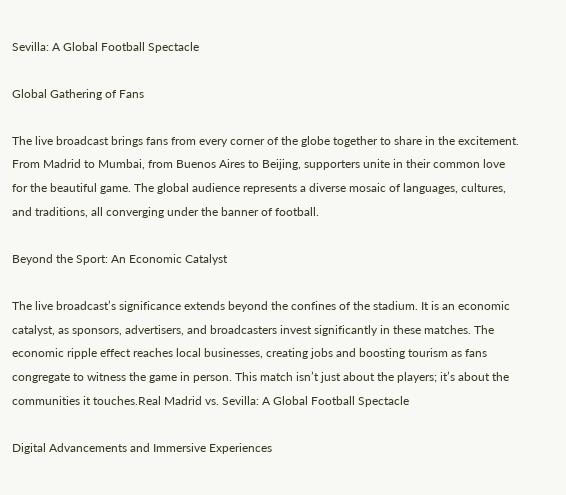Sevilla: A Global Football Spectacle

Global Gathering of Fans

The live broadcast brings fans from every corner of the globe together to share in the excitement. From Madrid to Mumbai, from Buenos Aires to Beijing, supporters unite in their common love for the beautiful game. The global audience represents a diverse mosaic of languages, cultures, and traditions, all converging under the banner of football.

Beyond the Sport: An Economic Catalyst

The live broadcast’s significance extends beyond the confines of the stadium. It is an economic catalyst, as sponsors, advertisers, and broadcasters invest significantly in these matches. The economic ripple effect reaches local businesses, creating jobs and boosting tourism as fans congregate to witness the game in person. This match isn’t just about the players; it’s about the communities it touches.Real Madrid vs. Sevilla: A Global Football Spectacle

Digital Advancements and Immersive Experiences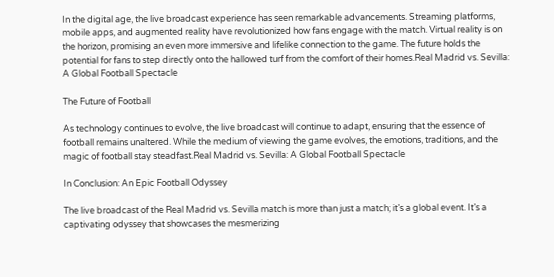In the digital age, the live broadcast experience has seen remarkable advancements. Streaming platforms, mobile apps, and augmented reality have revolutionized how fans engage with the match. Virtual reality is on the horizon, promising an even more immersive and lifelike connection to the game. The future holds the potential for fans to step directly onto the hallowed turf from the comfort of their homes.Real Madrid vs. Sevilla: A Global Football Spectacle

The Future of Football

As technology continues to evolve, the live broadcast will continue to adapt, ensuring that the essence of football remains unaltered. While the medium of viewing the game evolves, the emotions, traditions, and the magic of football stay steadfast.Real Madrid vs. Sevilla: A Global Football Spectacle

In Conclusion: An Epic Football Odyssey

The live broadcast of the Real Madrid vs. Sevilla match is more than just a match; it’s a global event. It’s a captivating odyssey that showcases the mesmerizing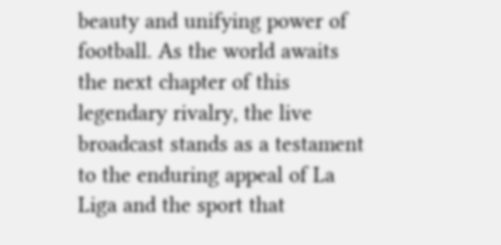beauty and unifying power of football. As the world awaits the next chapter of this legendary rivalry, the live broadcast stands as a testament to the enduring appeal of La Liga and the sport that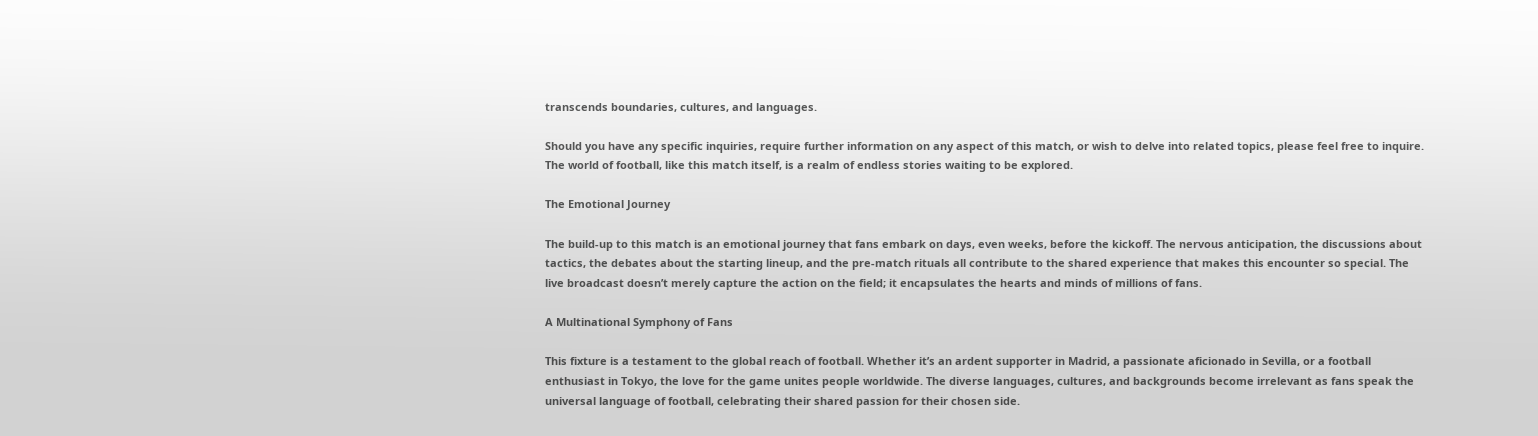transcends boundaries, cultures, and languages.

Should you have any specific inquiries, require further information on any aspect of this match, or wish to delve into related topics, please feel free to inquire. The world of football, like this match itself, is a realm of endless stories waiting to be explored.

The Emotional Journey

The build-up to this match is an emotional journey that fans embark on days, even weeks, before the kickoff. The nervous anticipation, the discussions about tactics, the debates about the starting lineup, and the pre-match rituals all contribute to the shared experience that makes this encounter so special. The live broadcast doesn’t merely capture the action on the field; it encapsulates the hearts and minds of millions of fans.

A Multinational Symphony of Fans

This fixture is a testament to the global reach of football. Whether it’s an ardent supporter in Madrid, a passionate aficionado in Sevilla, or a football enthusiast in Tokyo, the love for the game unites people worldwide. The diverse languages, cultures, and backgrounds become irrelevant as fans speak the universal language of football, celebrating their shared passion for their chosen side.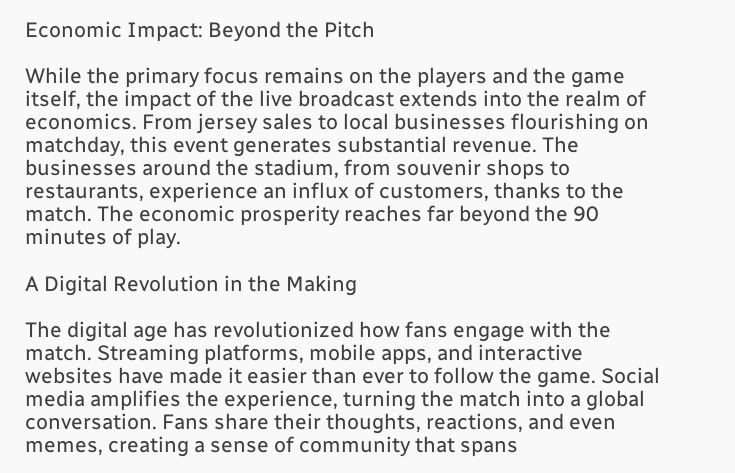Economic Impact: Beyond the Pitch

While the primary focus remains on the players and the game itself, the impact of the live broadcast extends into the realm of economics. From jersey sales to local businesses flourishing on matchday, this event generates substantial revenue. The businesses around the stadium, from souvenir shops to restaurants, experience an influx of customers, thanks to the match. The economic prosperity reaches far beyond the 90 minutes of play.

A Digital Revolution in the Making

The digital age has revolutionized how fans engage with the match. Streaming platforms, mobile apps, and interactive websites have made it easier than ever to follow the game. Social media amplifies the experience, turning the match into a global conversation. Fans share their thoughts, reactions, and even memes, creating a sense of community that spans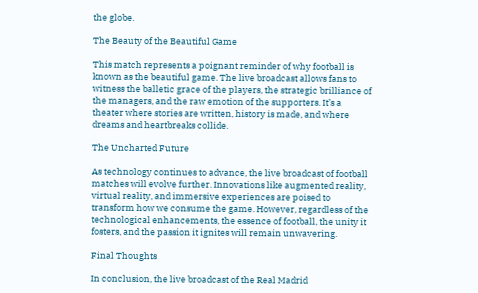the globe.

The Beauty of the Beautiful Game

This match represents a poignant reminder of why football is known as the beautiful game. The live broadcast allows fans to witness the balletic grace of the players, the strategic brilliance of the managers, and the raw emotion of the supporters. It’s a theater where stories are written, history is made, and where dreams and heartbreaks collide.

The Uncharted Future

As technology continues to advance, the live broadcast of football matches will evolve further. Innovations like augmented reality, virtual reality, and immersive experiences are poised to transform how we consume the game. However, regardless of the technological enhancements, the essence of football, the unity it fosters, and the passion it ignites will remain unwavering.

Final Thoughts

In conclusion, the live broadcast of the Real Madrid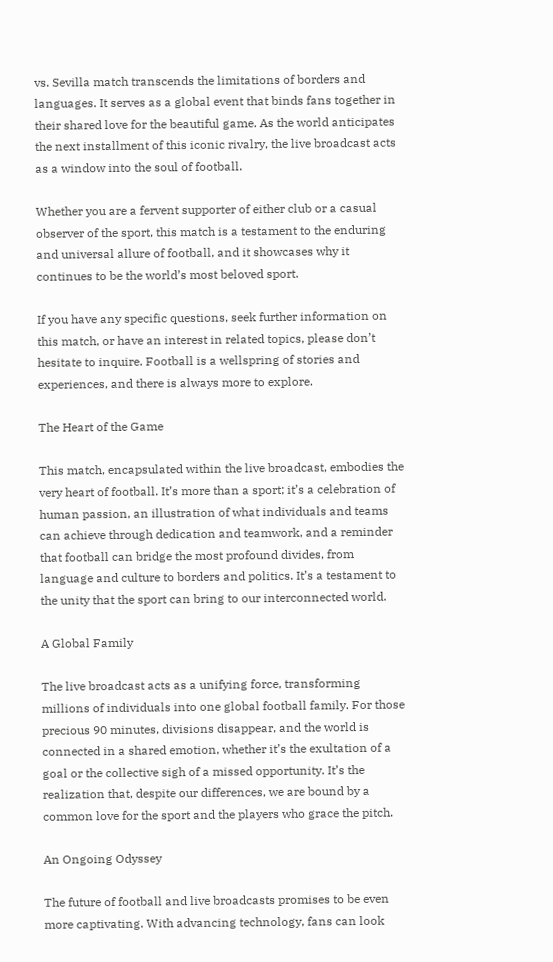vs. Sevilla match transcends the limitations of borders and languages. It serves as a global event that binds fans together in their shared love for the beautiful game. As the world anticipates the next installment of this iconic rivalry, the live broadcast acts as a window into the soul of football.

Whether you are a fervent supporter of either club or a casual observer of the sport, this match is a testament to the enduring and universal allure of football, and it showcases why it continues to be the world’s most beloved sport.

If you have any specific questions, seek further information on this match, or have an interest in related topics, please don’t hesitate to inquire. Football is a wellspring of stories and experiences, and there is always more to explore.

The Heart of the Game

This match, encapsulated within the live broadcast, embodies the very heart of football. It’s more than a sport; it’s a celebration of human passion, an illustration of what individuals and teams can achieve through dedication and teamwork, and a reminder that football can bridge the most profound divides, from language and culture to borders and politics. It’s a testament to the unity that the sport can bring to our interconnected world.

A Global Family

The live broadcast acts as a unifying force, transforming millions of individuals into one global football family. For those precious 90 minutes, divisions disappear, and the world is connected in a shared emotion, whether it’s the exultation of a goal or the collective sigh of a missed opportunity. It’s the realization that, despite our differences, we are bound by a common love for the sport and the players who grace the pitch.

An Ongoing Odyssey

The future of football and live broadcasts promises to be even more captivating. With advancing technology, fans can look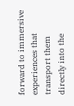forward to immersive experiences that transport them directly into the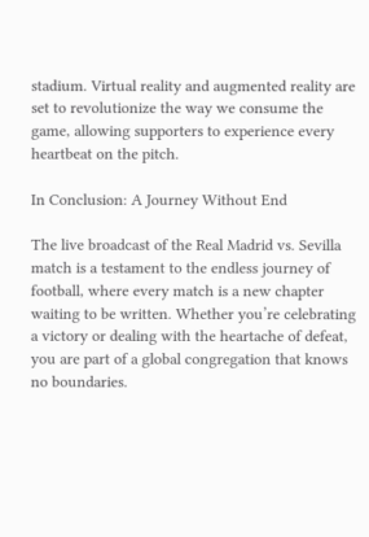stadium. Virtual reality and augmented reality are set to revolutionize the way we consume the game, allowing supporters to experience every heartbeat on the pitch.

In Conclusion: A Journey Without End

The live broadcast of the Real Madrid vs. Sevilla match is a testament to the endless journey of football, where every match is a new chapter waiting to be written. Whether you’re celebrating a victory or dealing with the heartache of defeat, you are part of a global congregation that knows no boundaries.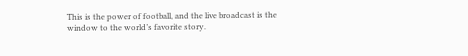This is the power of football, and the live broadcast is the window to the world’s favorite story.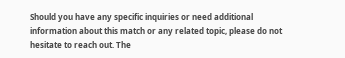Should you have any specific inquiries or need additional information about this match or any related topic, please do not hesitate to reach out. The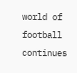world of football continues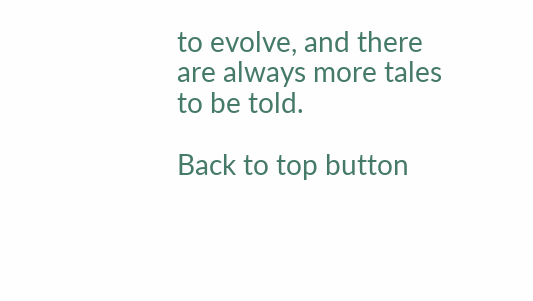to evolve, and there are always more tales to be told.

Back to top button